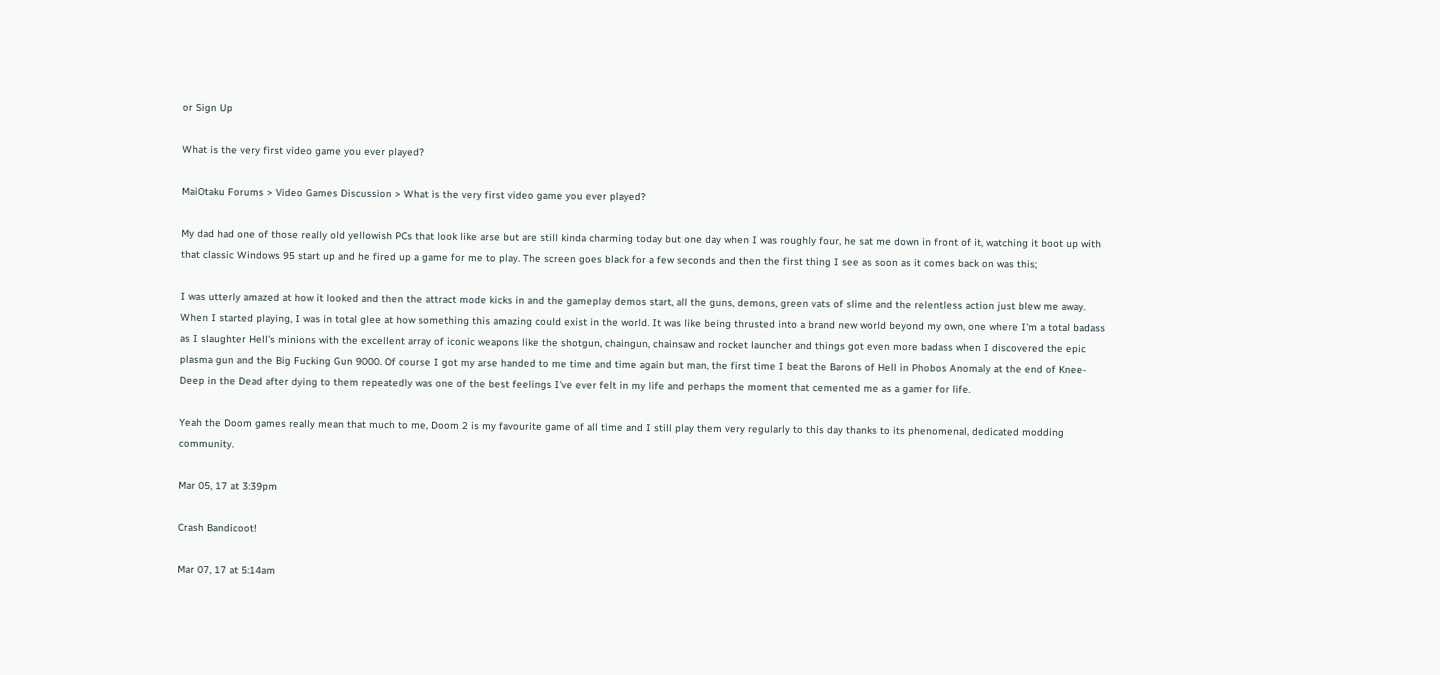or Sign Up

What is the very first video game you ever played?

MaiOtaku Forums > Video Games Discussion > What is the very first video game you ever played?

My dad had one of those really old yellowish PCs that look like arse but are still kinda charming today but one day when I was roughly four, he sat me down in front of it, watching it boot up with that classic Windows 95 start up and he fired up a game for me to play. The screen goes black for a few seconds and then the first thing I see as soon as it comes back on was this;

I was utterly amazed at how it looked and then the attract mode kicks in and the gameplay demos start, all the guns, demons, green vats of slime and the relentless action just blew me away. When I started playing, I was in total glee at how something this amazing could exist in the world. It was like being thrusted into a brand new world beyond my own, one where I'm a total badass as I slaughter Hell's minions with the excellent array of iconic weapons like the shotgun, chaingun, chainsaw and rocket launcher and things got even more badass when I discovered the epic plasma gun and the Big Fucking Gun 9000. Of course I got my arse handed to me time and time again but man, the first time I beat the Barons of Hell in Phobos Anomaly at the end of Knee-Deep in the Dead after dying to them repeatedly was one of the best feelings I've ever felt in my life and perhaps the moment that cemented me as a gamer for life.

Yeah the Doom games really mean that much to me, Doom 2 is my favourite game of all time and I still play them very regularly to this day thanks to its phenomenal, dedicated modding community.

Mar 05, 17 at 3:39pm

Crash Bandicoot!

Mar 07, 17 at 5:14am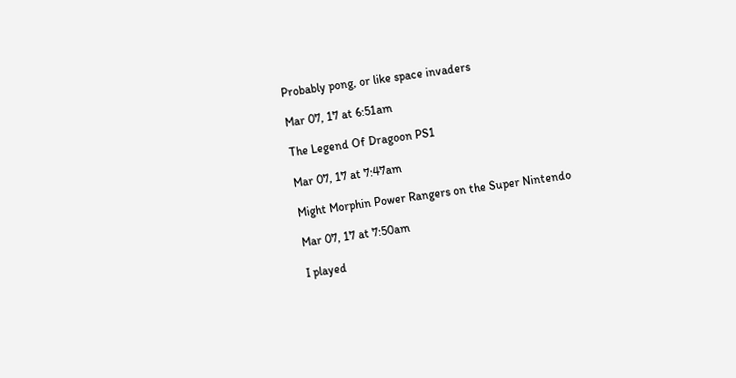Probably pong, or like space invaders

Mar 07, 17 at 6:51am

The Legend Of Dragoon PS1

Mar 07, 17 at 7:47am

Might Morphin Power Rangers on the Super Nintendo

Mar 07, 17 at 7:50am

I played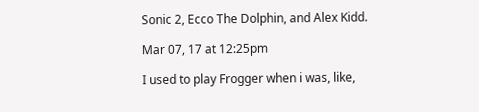Sonic 2, Ecco The Dolphin, and Alex Kidd.

Mar 07, 17 at 12:25pm

I used to play Frogger when i was, like,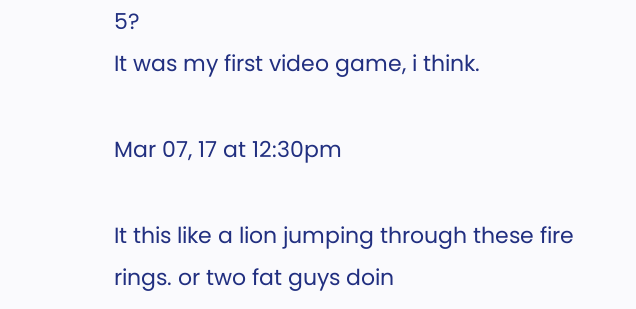5?
It was my first video game, i think.

Mar 07, 17 at 12:30pm

It this like a lion jumping through these fire rings. or two fat guys doin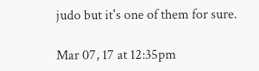judo but it's one of them for sure.

Mar 07, 17 at 12:35pm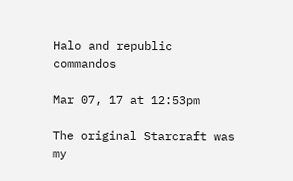Halo and republic commandos

Mar 07, 17 at 12:53pm

The original Starcraft was my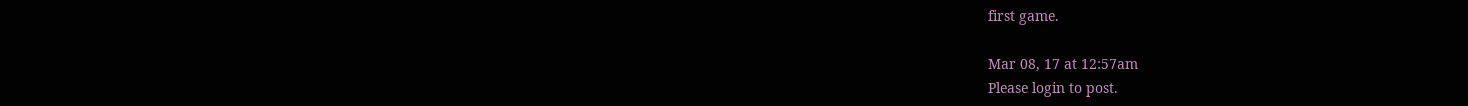first game.

Mar 08, 17 at 12:57am
Please login to post.